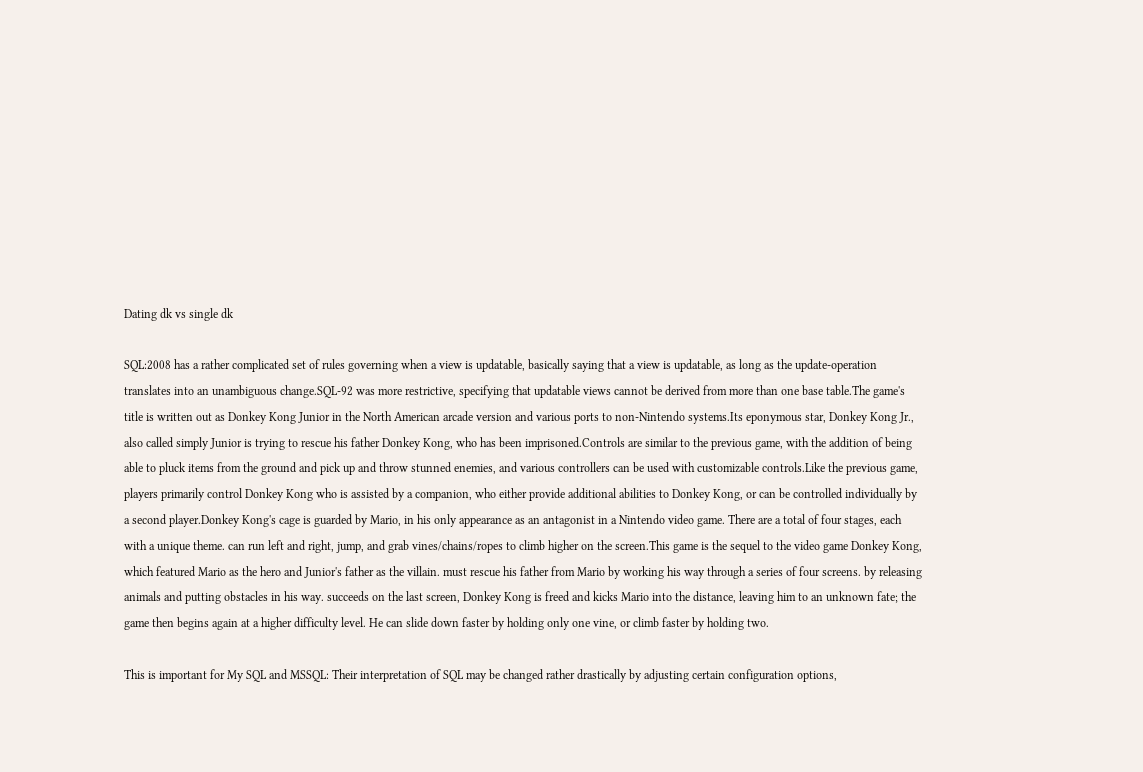Dating dk vs single dk

SQL:2008 has a rather complicated set of rules governing when a view is updatable, basically saying that a view is updatable, as long as the update-operation translates into an unambiguous change.SQL-92 was more restrictive, specifying that updatable views cannot be derived from more than one base table.The game's title is written out as Donkey Kong Junior in the North American arcade version and various ports to non-Nintendo systems.Its eponymous star, Donkey Kong Jr., also called simply Junior is trying to rescue his father Donkey Kong, who has been imprisoned.Controls are similar to the previous game, with the addition of being able to pluck items from the ground and pick up and throw stunned enemies, and various controllers can be used with customizable controls.Like the previous game, players primarily control Donkey Kong who is assisted by a companion, who either provide additional abilities to Donkey Kong, or can be controlled individually by a second player.Donkey Kong's cage is guarded by Mario, in his only appearance as an antagonist in a Nintendo video game. There are a total of four stages, each with a unique theme. can run left and right, jump, and grab vines/chains/ropes to climb higher on the screen.This game is the sequel to the video game Donkey Kong, which featured Mario as the hero and Junior's father as the villain. must rescue his father from Mario by working his way through a series of four screens. by releasing animals and putting obstacles in his way. succeeds on the last screen, Donkey Kong is freed and kicks Mario into the distance, leaving him to an unknown fate; the game then begins again at a higher difficulty level. He can slide down faster by holding only one vine, or climb faster by holding two.

This is important for My SQL and MSSQL: Their interpretation of SQL may be changed rather drastically by adjusting certain configuration options,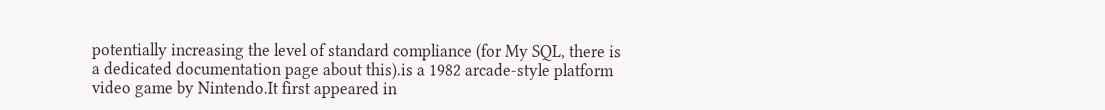potentially increasing the level of standard compliance (for My SQL, there is a dedicated documentation page about this).is a 1982 arcade-style platform video game by Nintendo.It first appeared in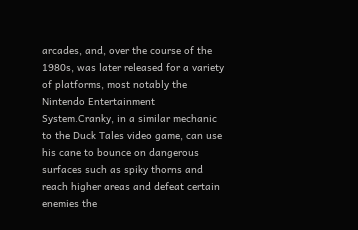arcades, and, over the course of the 1980s, was later released for a variety of platforms, most notably the Nintendo Entertainment System.Cranky, in a similar mechanic to the Duck Tales video game, can use his cane to bounce on dangerous surfaces such as spiky thorns and reach higher areas and defeat certain enemies the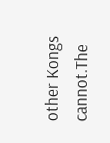other Kongs cannot.The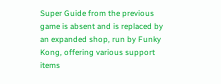Super Guide from the previous game is absent and is replaced by an expanded shop, run by Funky Kong, offering various support items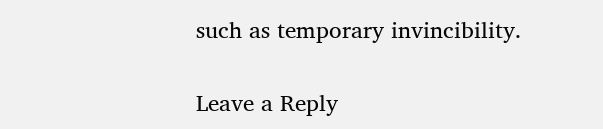such as temporary invincibility.

Leave a Reply